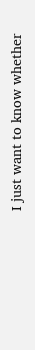I just want to know whether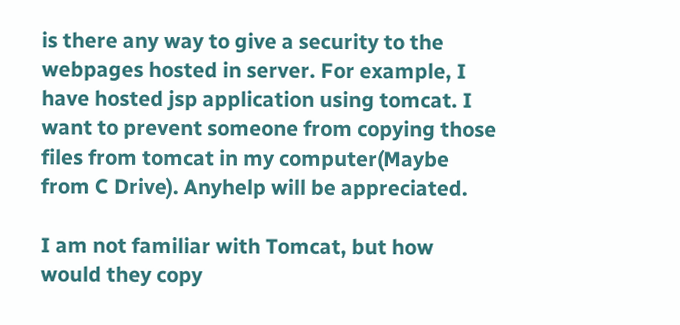is there any way to give a security to the webpages hosted in server. For example, I have hosted jsp application using tomcat. I want to prevent someone from copying those files from tomcat in my computer(Maybe from C Drive). Anyhelp will be appreciated.

I am not familiar with Tomcat, but how would they copy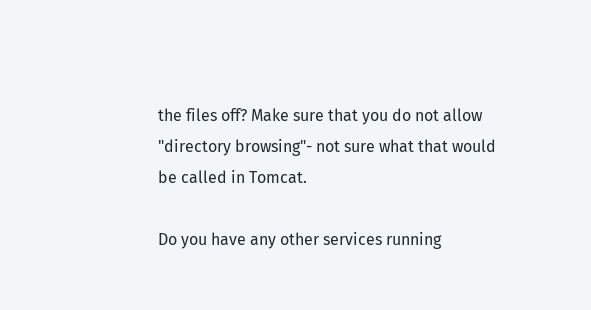the files off? Make sure that you do not allow "directory browsing"- not sure what that would be called in Tomcat.

Do you have any other services running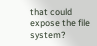that could expose the file system?